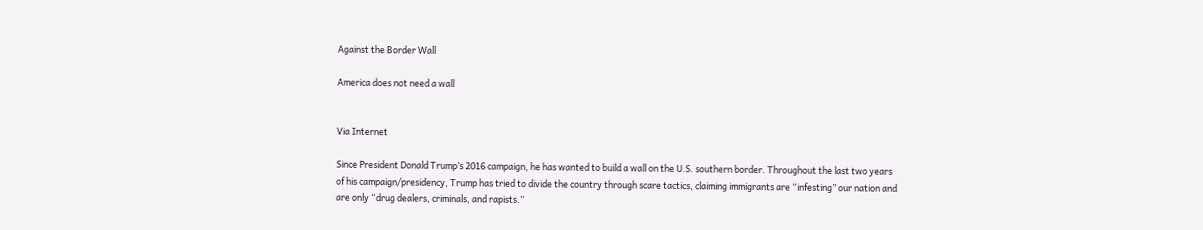Against the Border Wall

America does not need a wall


Via Internet

Since President Donald Trump’s 2016 campaign, he has wanted to build a wall on the U.S. southern border. Throughout the last two years of his campaign/presidency, Trump has tried to divide the country through scare tactics, claiming immigrants are “infesting” our nation and are only “drug dealers, criminals, and rapists.”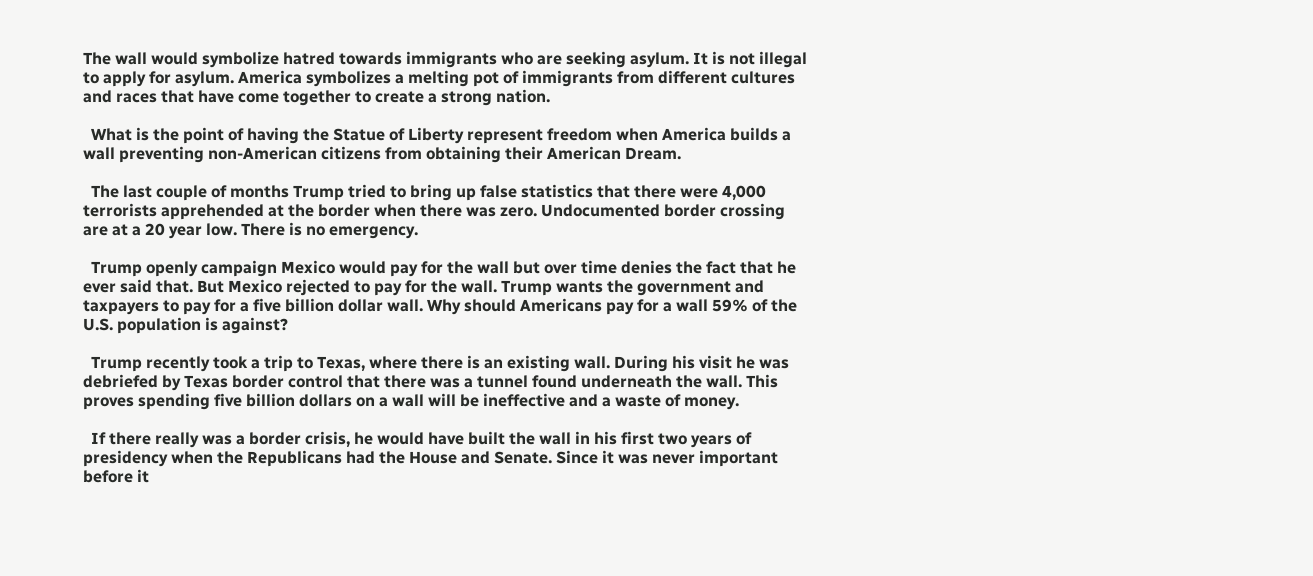The wall would symbolize hatred towards immigrants who are seeking asylum. It is not illegal to apply for asylum. America symbolizes a melting pot of immigrants from different cultures and races that have come together to create a strong nation.

  What is the point of having the Statue of Liberty represent freedom when America builds a wall preventing non-American citizens from obtaining their American Dream.

  The last couple of months Trump tried to bring up false statistics that there were 4,000 terrorists apprehended at the border when there was zero. Undocumented border crossing are at a 20 year low. There is no emergency.

  Trump openly campaign Mexico would pay for the wall but over time denies the fact that he ever said that. But Mexico rejected to pay for the wall. Trump wants the government and taxpayers to pay for a five billion dollar wall. Why should Americans pay for a wall 59% of the U.S. population is against?

  Trump recently took a trip to Texas, where there is an existing wall. During his visit he was debriefed by Texas border control that there was a tunnel found underneath the wall. This proves spending five billion dollars on a wall will be ineffective and a waste of money.

  If there really was a border crisis, he would have built the wall in his first two years of presidency when the Republicans had the House and Senate. Since it was never important before it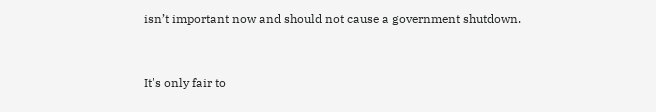isn’t important now and should not cause a government shutdown.


It's only fair to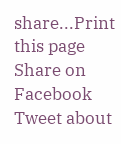share...Print this page
Share on Facebook
Tweet about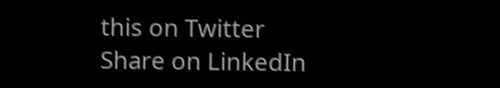this on Twitter
Share on LinkedIn